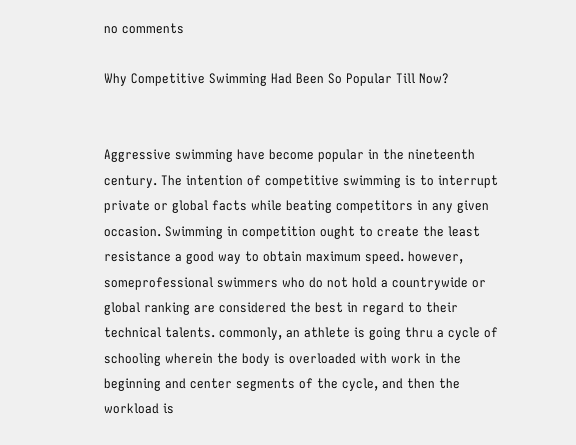no comments

Why Competitive Swimming Had Been So Popular Till Now?


Aggressive swimming have become popular in the nineteenth century. The intention of competitive swimming is to interrupt private or global facts while beating competitors in any given occasion. Swimming in competition ought to create the least resistance a good way to obtain maximum speed. however, someprofessional swimmers who do not hold a countrywide or global ranking are considered the best in regard to their technical talents. commonly, an athlete is going thru a cycle of schooling wherein the body is overloaded with work in the beginning and center segments of the cycle, and then the workload is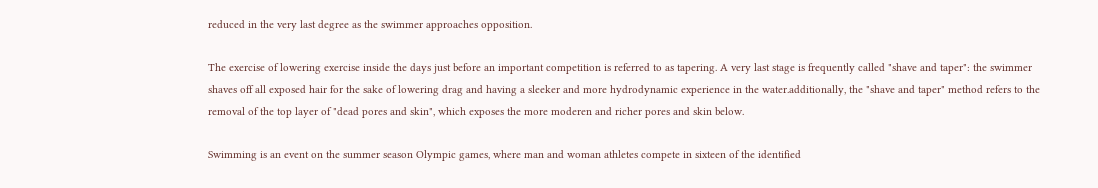reduced in the very last degree as the swimmer approaches opposition.

The exercise of lowering exercise inside the days just before an important competition is referred to as tapering. A very last stage is frequently called "shave and taper": the swimmer shaves off all exposed hair for the sake of lowering drag and having a sleeker and more hydrodynamic experience in the water.additionally, the "shave and taper" method refers to the removal of the top layer of "dead pores and skin", which exposes the more moderen and richer pores and skin below.

Swimming is an event on the summer season Olympic games, where man and woman athletes compete in sixteen of the identified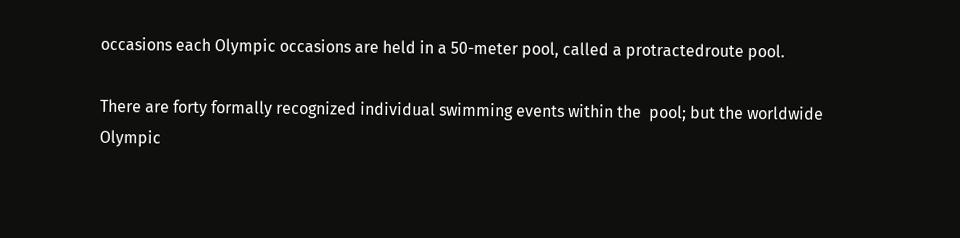occasions each Olympic occasions are held in a 50-meter pool, called a protractedroute pool.

There are forty formally recognized individual swimming events within the  pool; but the worldwide Olympic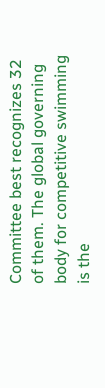Committee best recognizes 32 of them. The global governing body for competitive swimming is the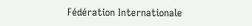Fédération Internationale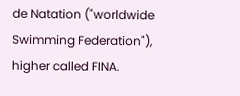de Natation ("worldwide  Swimming Federation"), higher called FINA.